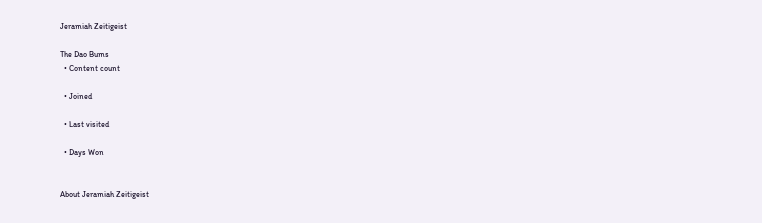Jeramiah Zeitigeist

The Dao Bums
  • Content count

  • Joined

  • Last visited

  • Days Won


About Jeramiah Zeitigeist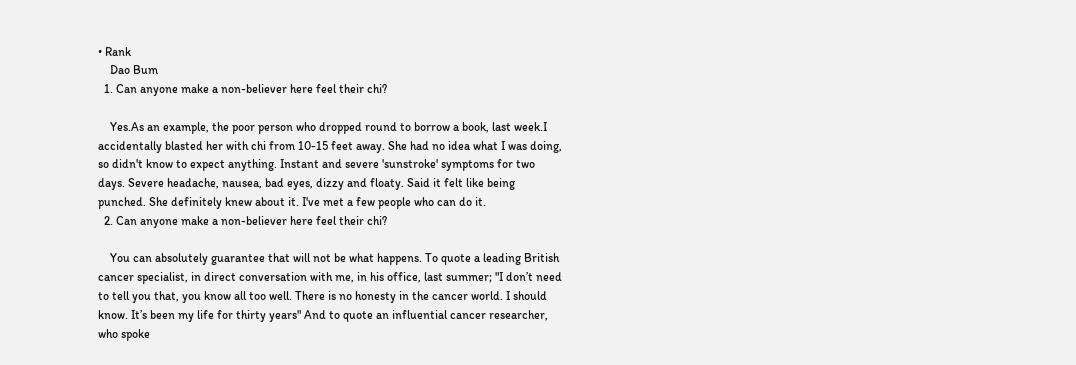• Rank
    Dao Bum
  1. Can anyone make a non-believer here feel their chi?

    Yes.As an example, the poor person who dropped round to borrow a book, last week.I accidentally blasted her with chi from 10-15 feet away. She had no idea what I was doing, so didn't know to expect anything. Instant and severe 'sunstroke' symptoms for two days. Severe headache, nausea, bad eyes, dizzy and floaty. Said it felt like being punched. She definitely knew about it. I've met a few people who can do it.
  2. Can anyone make a non-believer here feel their chi?

    You can absolutely guarantee that will not be what happens. To quote a leading British cancer specialist, in direct conversation with me, in his office, last summer; "I don’t need to tell you that, you know all too well. There is no honesty in the cancer world. I should know. It’s been my life for thirty years" And to quote an influential cancer researcher, who spoke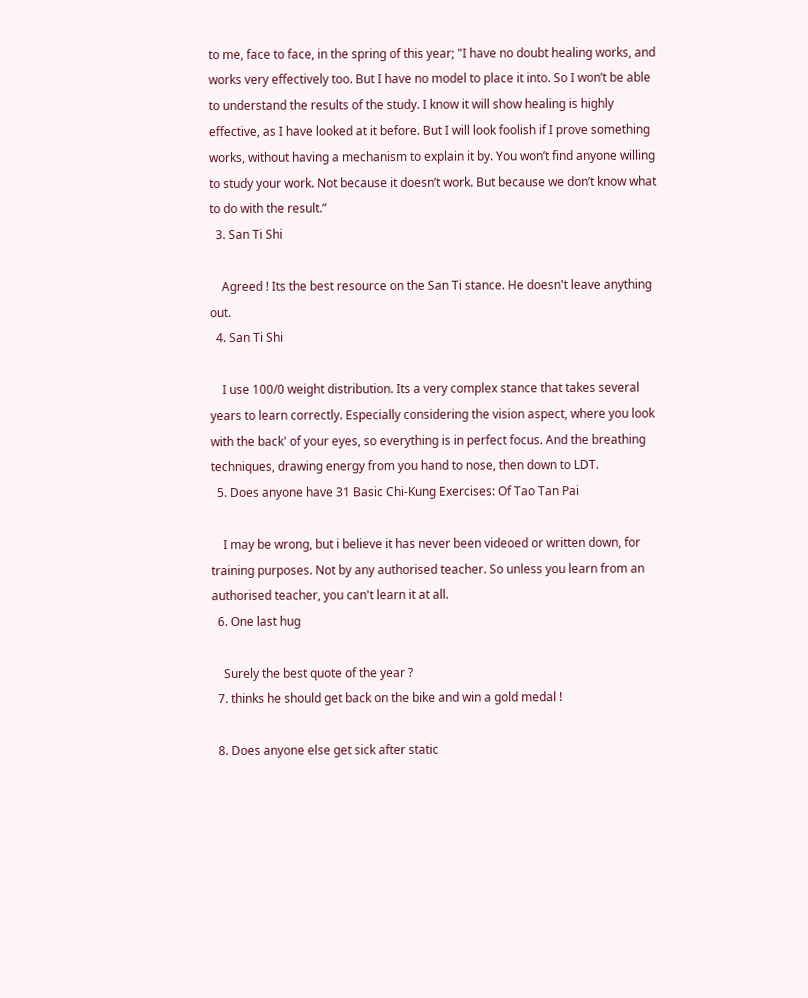to me, face to face, in the spring of this year; "I have no doubt healing works, and works very effectively too. But I have no model to place it into. So I won’t be able to understand the results of the study. I know it will show healing is highly effective, as I have looked at it before. But I will look foolish if I prove something works, without having a mechanism to explain it by. You won’t find anyone willing to study your work. Not because it doesn’t work. But because we don’t know what to do with the result.”
  3. San Ti Shi

    Agreed ! Its the best resource on the San Ti stance. He doesn't leave anything out.
  4. San Ti Shi

    I use 100/0 weight distribution. Its a very complex stance that takes several years to learn correctly. Especially considering the vision aspect, where you look with the back' of your eyes, so everything is in perfect focus. And the breathing techniques, drawing energy from you hand to nose, then down to LDT.
  5. Does anyone have 31 Basic Chi-Kung Exercises: Of Tao Tan Pai

    I may be wrong, but i believe it has never been videoed or written down, for training purposes. Not by any authorised teacher. So unless you learn from an authorised teacher, you can't learn it at all.
  6. One last hug

    Surely the best quote of the year ?
  7. thinks he should get back on the bike and win a gold medal !

  8. Does anyone else get sick after static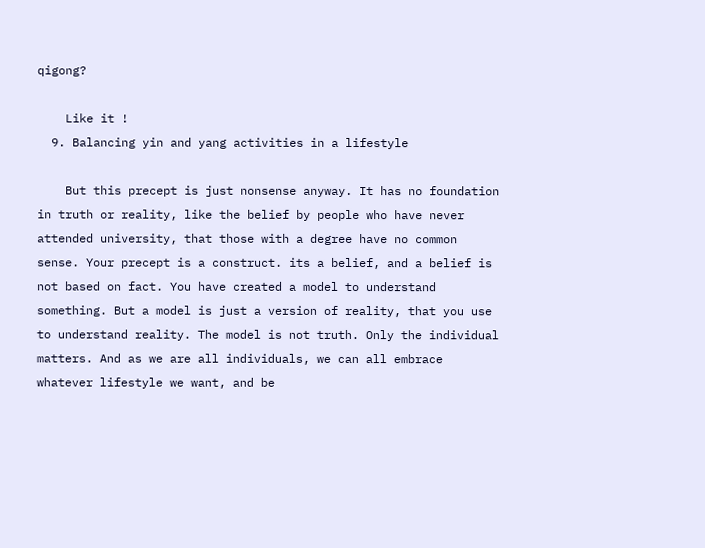qigong?

    Like it !
  9. Balancing yin and yang activities in a lifestyle

    But this precept is just nonsense anyway. It has no foundation in truth or reality, like the belief by people who have never attended university, that those with a degree have no common sense. Your precept is a construct. its a belief, and a belief is not based on fact. You have created a model to understand something. But a model is just a version of reality, that you use to understand reality. The model is not truth. Only the individual matters. And as we are all individuals, we can all embrace whatever lifestyle we want, and be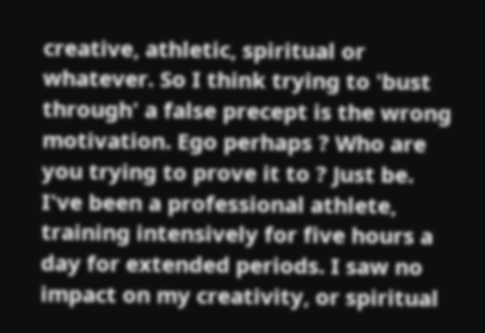creative, athletic, spiritual or whatever. So I think trying to 'bust through' a false precept is the wrong motivation. Ego perhaps ? Who are you trying to prove it to ? Just be. I've been a professional athlete, training intensively for five hours a day for extended periods. I saw no impact on my creativity, or spiritual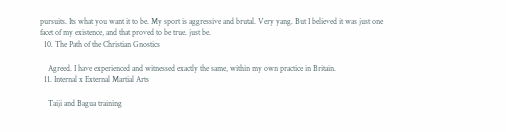pursuits. Its what you want it to be. My sport is aggressive and brutal. Very yang. But I believed it was just one facet of my existence, and that proved to be true. just be.
  10. The Path of the Christian Gnostics

    Agreed. I have experienced and witnessed exactly the same, within my own practice in Britain.
  11. Internal x External Martial Arts

    Taiji and Bagua training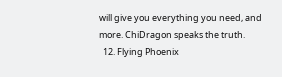will give you everything you need, and more. ChiDragon speaks the truth.
  12. Flying Phoenix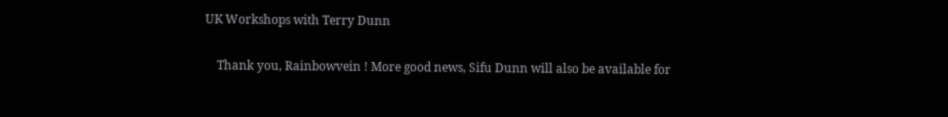UK Workshops with Terry Dunn

    Thank you, Rainbowvein ! More good news, Sifu Dunn will also be available for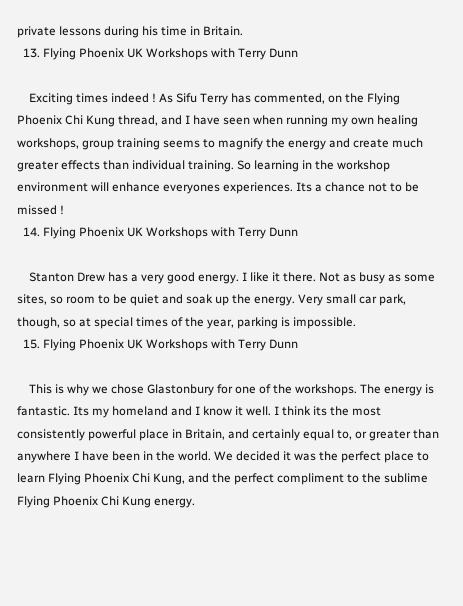private lessons during his time in Britain.
  13. Flying Phoenix UK Workshops with Terry Dunn

    Exciting times indeed ! As Sifu Terry has commented, on the Flying Phoenix Chi Kung thread, and I have seen when running my own healing workshops, group training seems to magnify the energy and create much greater effects than individual training. So learning in the workshop environment will enhance everyones experiences. Its a chance not to be missed !
  14. Flying Phoenix UK Workshops with Terry Dunn

    Stanton Drew has a very good energy. I like it there. Not as busy as some sites, so room to be quiet and soak up the energy. Very small car park, though, so at special times of the year, parking is impossible.
  15. Flying Phoenix UK Workshops with Terry Dunn

    This is why we chose Glastonbury for one of the workshops. The energy is fantastic. Its my homeland and I know it well. I think its the most consistently powerful place in Britain, and certainly equal to, or greater than anywhere I have been in the world. We decided it was the perfect place to learn Flying Phoenix Chi Kung, and the perfect compliment to the sublime Flying Phoenix Chi Kung energy.